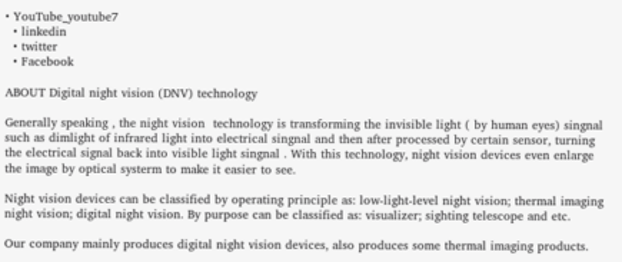• YouTube_youtube7
  • linkedin
  • twitter
  • Facebook

ABOUT Digital night vision (DNV) technology

Generally speaking , the night vision  technology is transforming the invisible light ( by human eyes) singnal such as dimlight of infrared light into electrical singnal and then after processed by certain sensor, turning the electrical signal back into visible light singnal . With this technology, night vision devices even enlarge the image by optical systerm to make it easier to see.

Night vision devices can be classified by operating principle as: low-light-level night vision; thermal imaging night vision; digital night vision. By purpose can be classified as: visualizer; sighting telescope and etc.

Our company mainly produces digital night vision devices, also produces some thermal imaging products.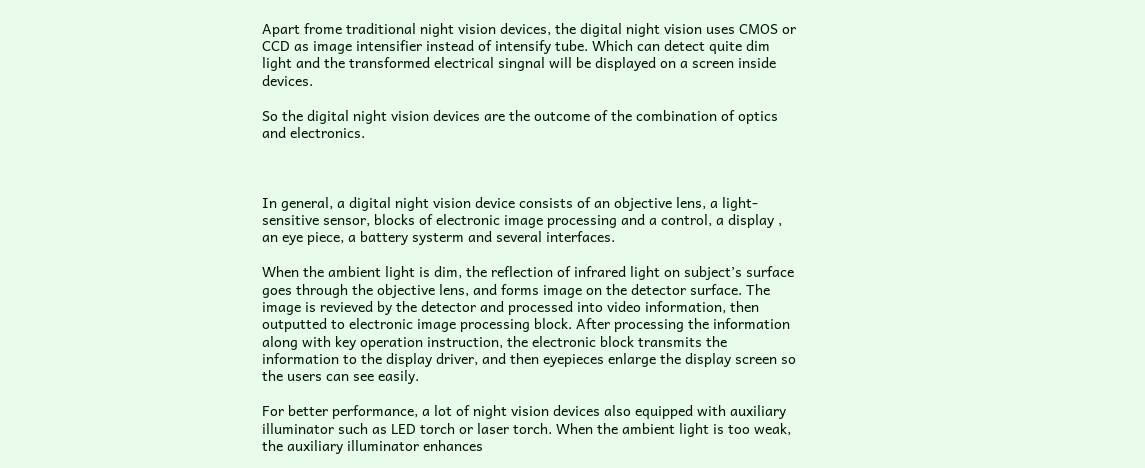Apart frome traditional night vision devices, the digital night vision uses CMOS or CCD as image intensifier instead of intensify tube. Which can detect quite dim light and the transformed electrical singnal will be displayed on a screen inside devices.

So the digital night vision devices are the outcome of the combination of optics and electronics.



In general, a digital night vision device consists of an objective lens, a light-sensitive sensor, blocks of electronic image processing and a control, a display , an eye piece, a battery systerm and several interfaces.

When the ambient light is dim, the reflection of infrared light on subject’s surface goes through the objective lens, and forms image on the detector surface. The image is revieved by the detector and processed into video information, then outputted to electronic image processing block. After processing the information along with key operation instruction, the electronic block transmits the information to the display driver, and then eyepieces enlarge the display screen so the users can see easily.

For better performance, a lot of night vision devices also equipped with auxiliary illuminator such as LED torch or laser torch. When the ambient light is too weak, the auxiliary illuminator enhances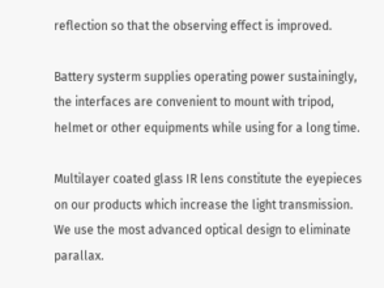reflection so that the observing effect is improved.

Battery systerm supplies operating power sustainingly, the interfaces are convenient to mount with tripod, helmet or other equipments while using for a long time.

Multilayer coated glass IR lens constitute the eyepieces on our products which increase the light transmission. We use the most advanced optical design to eliminate parallax.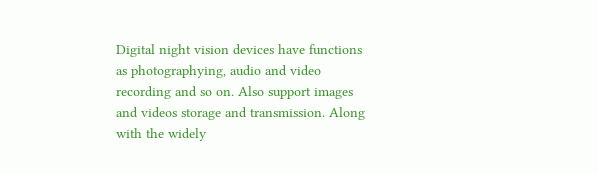Digital night vision devices have functions as photographying, audio and video recording and so on. Also support images and videos storage and transmission. Along with the widely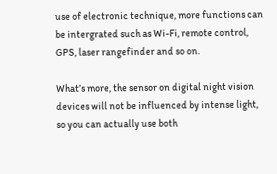use of electronic technique, more functions can be intergrated such as Wi-Fi, remote control, GPS, laser rangefinder and so on.

What’s more, the sensor on digital night vision devices will not be influenced by intense light, so you can actually use both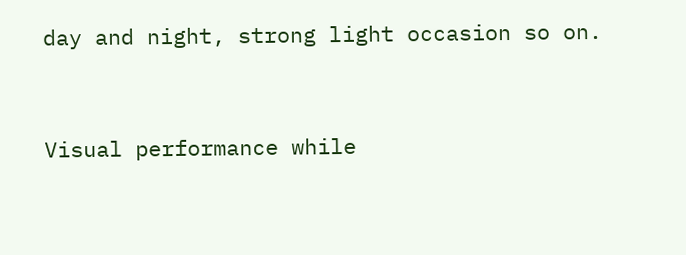day and night, strong light occasion so on.


Visual performance while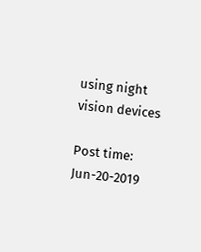using night vision devices

Post time: Jun-20-2019